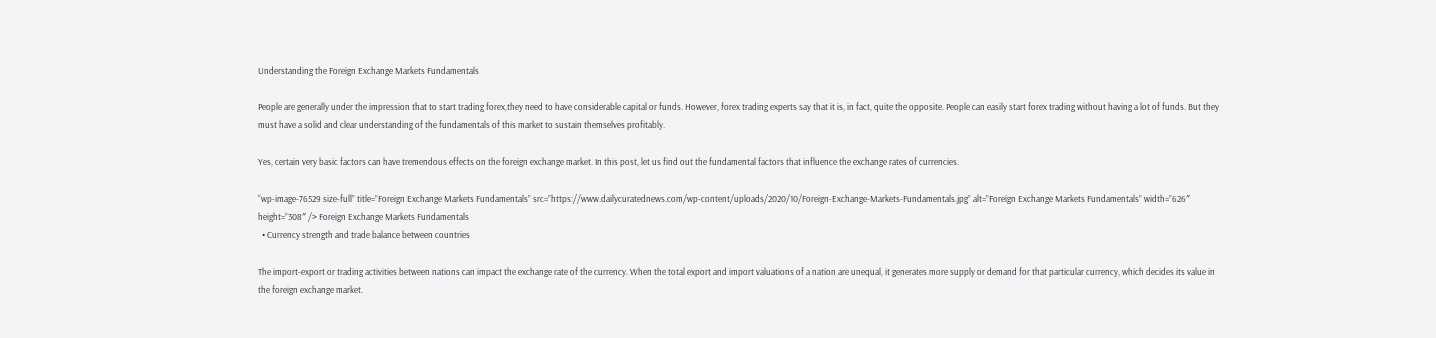Understanding the Foreign Exchange Markets Fundamentals

People are generally under the impression that to start trading forex,they need to have considerable capital or funds. However, forex trading experts say that it is, in fact, quite the opposite. People can easily start forex trading without having a lot of funds. But they must have a solid and clear understanding of the fundamentals of this market to sustain themselves profitably.

Yes, certain very basic factors can have tremendous effects on the foreign exchange market. In this post, let us find out the fundamental factors that influence the exchange rates of currencies.

“wp-image-76529 size-full” title=”Foreign Exchange Markets Fundamentals” src=”https://www.dailycuratednews.com/wp-content/uploads/2020/10/Foreign-Exchange-Markets-Fundamentals.jpg” alt=”Foreign Exchange Markets Fundamentals” width=”626″ height=”308″ /> Foreign Exchange Markets Fundamentals
  • Currency strength and trade balance between countries

The import-export or trading activities between nations can impact the exchange rate of the currency. When the total export and import valuations of a nation are unequal, it generates more supply or demand for that particular currency, which decides its value in the foreign exchange market.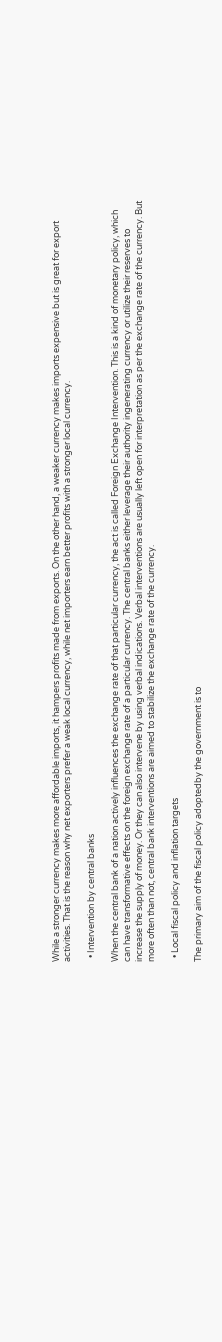While a stronger currency makes more affordable imports, it hampers profits made from exports. On the other hand, a weaker currency makes imports expensive but is great for export activities. That is the reason why net exporters prefer a weak local currency, while net importers earn better profits with a stronger local currency.

  • Intervention by central banks

When the central bank of a nation actively influences the exchange rate of that particular currency, the act is called Foreign Exchange Intervention. This is a kind of monetary policy, which can have transformative effects on the foreign exchange rate of a particular currency. The central banks either leverage their authority ingenerating currency or utilize their reserves to increase the supply of money. Or they can also intervene by using verbal indications. Verbal interventions are usually left open for interpretation as per the exchange rate of the currency. But more often than not, central bank interventions are aimed to stabilize the exchange rate of the currency.

  • Local fiscal policy and inflation targets

The primary aim of the fiscal policy adoptedby the government is to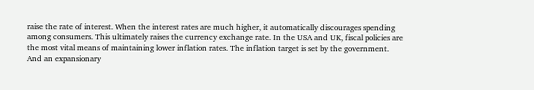raise the rate of interest. When the interest rates are much higher, it automatically discourages spending among consumers. This ultimately raises the currency exchange rate. In the USA and UK, fiscal policies are the most vital means of maintaining lower inflation rates. The inflation target is set by the government. And an expansionary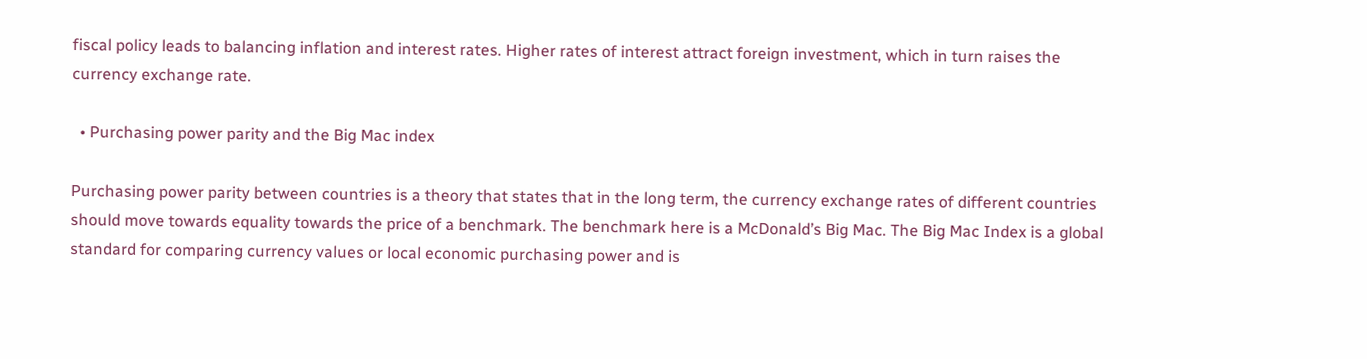fiscal policy leads to balancing inflation and interest rates. Higher rates of interest attract foreign investment, which in turn raises the currency exchange rate.

  • Purchasing power parity and the Big Mac index

Purchasing power parity between countries is a theory that states that in the long term, the currency exchange rates of different countries should move towards equality towards the price of a benchmark. The benchmark here is a McDonald’s Big Mac. The Big Mac Index is a global standard for comparing currency values or local economic purchasing power and is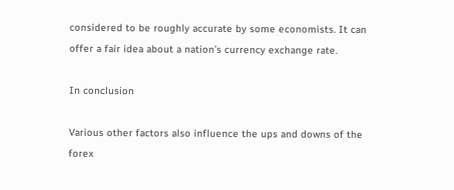considered to be roughly accurate by some economists. It can offer a fair idea about a nation’s currency exchange rate.

In conclusion

Various other factors also influence the ups and downs of the forex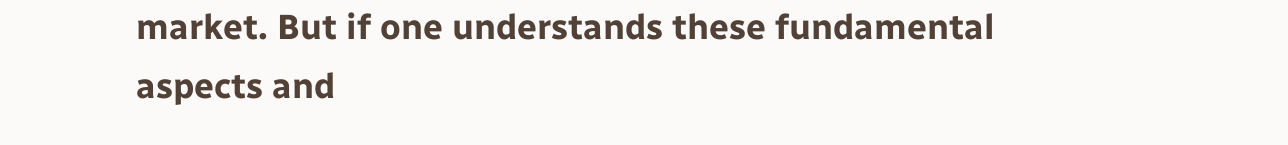market. But if one understands these fundamental aspects and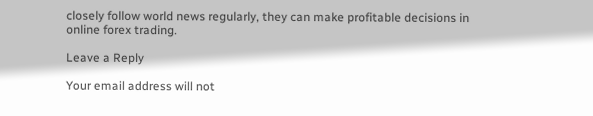closely follow world news regularly, they can make profitable decisions in online forex trading.

Leave a Reply

Your email address will not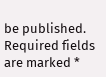be published. Required fields are marked *